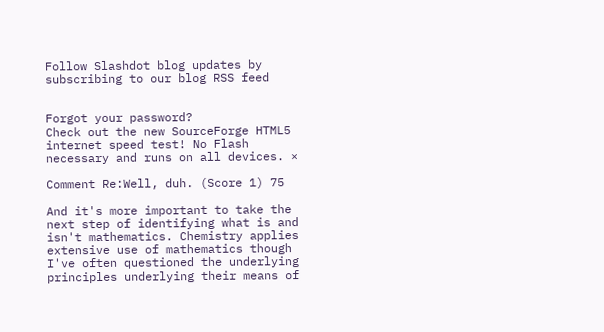Follow Slashdot blog updates by subscribing to our blog RSS feed


Forgot your password?
Check out the new SourceForge HTML5 internet speed test! No Flash necessary and runs on all devices. ×

Comment Re:Well, duh. (Score 1) 75

And it's more important to take the next step of identifying what is and isn't mathematics. Chemistry applies extensive use of mathematics though I've often questioned the underlying principles underlying their means of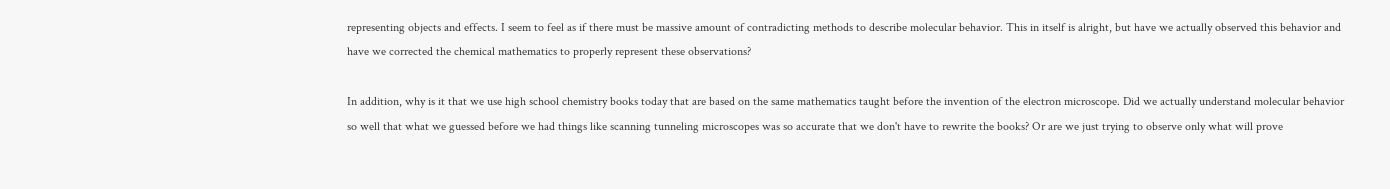representing objects and effects. I seem to feel as if there must be massive amount of contradicting methods to describe molecular behavior. This in itself is alright, but have we actually observed this behavior and have we corrected the chemical mathematics to properly represent these observations?

In addition, why is it that we use high school chemistry books today that are based on the same mathematics taught before the invention of the electron microscope. Did we actually understand molecular behavior so well that what we guessed before we had things like scanning tunneling microscopes was so accurate that we don't have to rewrite the books? Or are we just trying to observe only what will prove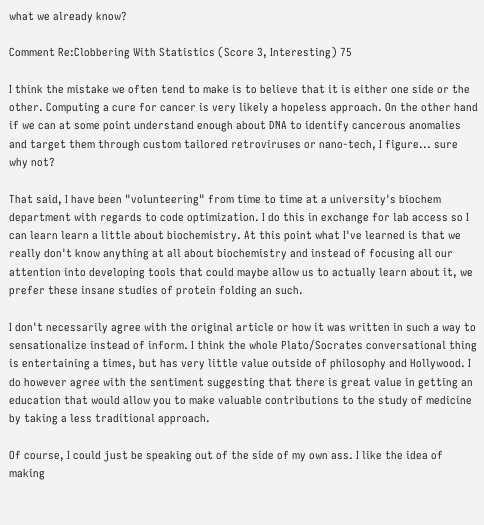what we already know?

Comment Re:Clobbering With Statistics (Score 3, Interesting) 75

I think the mistake we often tend to make is to believe that it is either one side or the other. Computing a cure for cancer is very likely a hopeless approach. On the other hand if we can at some point understand enough about DNA to identify cancerous anomalies and target them through custom tailored retroviruses or nano-tech, I figure... sure why not?

That said, I have been "volunteering" from time to time at a university's biochem department with regards to code optimization. I do this in exchange for lab access so I can learn learn a little about biochemistry. At this point what I've learned is that we really don't know anything at all about biochemistry and instead of focusing all our attention into developing tools that could maybe allow us to actually learn about it, we prefer these insane studies of protein folding an such.

I don't necessarily agree with the original article or how it was written in such a way to sensationalize instead of inform. I think the whole Plato/Socrates conversational thing is entertaining a times, but has very little value outside of philosophy and Hollywood. I do however agree with the sentiment suggesting that there is great value in getting an education that would allow you to make valuable contributions to the study of medicine by taking a less traditional approach.

Of course, I could just be speaking out of the side of my own ass. I like the idea of making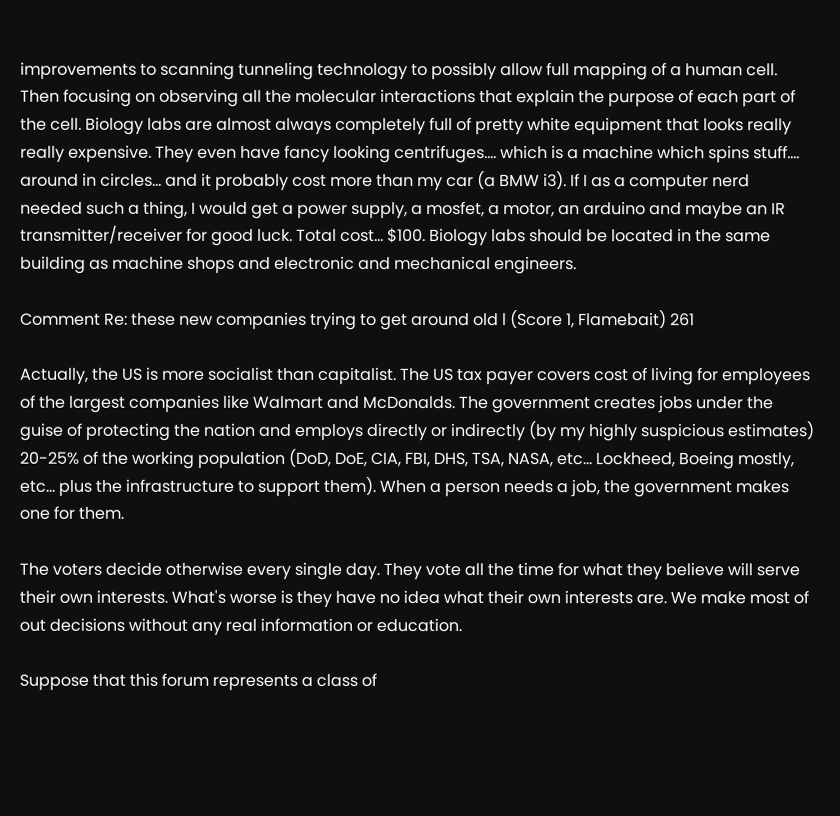improvements to scanning tunneling technology to possibly allow full mapping of a human cell. Then focusing on observing all the molecular interactions that explain the purpose of each part of the cell. Biology labs are almost always completely full of pretty white equipment that looks really really expensive. They even have fancy looking centrifuges.... which is a machine which spins stuff.... around in circles... and it probably cost more than my car (a BMW i3). If I as a computer nerd needed such a thing, I would get a power supply, a mosfet, a motor, an arduino and maybe an IR transmitter/receiver for good luck. Total cost... $100. Biology labs should be located in the same building as machine shops and electronic and mechanical engineers.

Comment Re: these new companies trying to get around old l (Score 1, Flamebait) 261

Actually, the US is more socialist than capitalist. The US tax payer covers cost of living for employees of the largest companies like Walmart and McDonalds. The government creates jobs under the guise of protecting the nation and employs directly or indirectly (by my highly suspicious estimates) 20-25% of the working population (DoD, DoE, CIA, FBI, DHS, TSA, NASA, etc... Lockheed, Boeing mostly, etc... plus the infrastructure to support them). When a person needs a job, the government makes one for them.

The voters decide otherwise every single day. They vote all the time for what they believe will serve their own interests. What's worse is they have no idea what their own interests are. We make most of out decisions without any real information or education.

Suppose that this forum represents a class of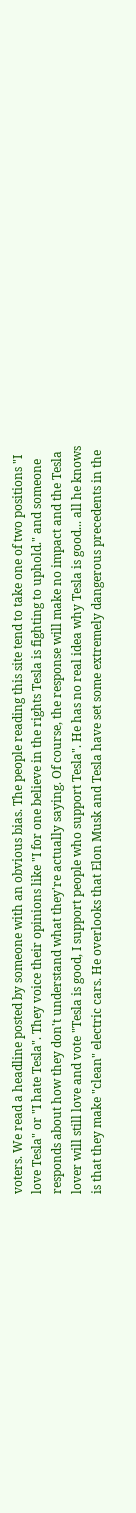voters. We read a headline posted by someone with an obvious bias. The people reading this site tend to take one of two positions "I love Tesla" or "I hate Tesla". They voice their opinions like "I for one believe in the rights Tesla is fighting to uphold." and someone responds about how they don't understand what they're actually saying. Of course, the response will make no impact and the Tesla lover will still love and vote "Tesla is good, I support people who support Tesla". He has no real idea why Tesla is good... all he knows is that they make "clean" electric cars. He overlooks that Elon Musk and Tesla have set some extremely dangerous precedents in the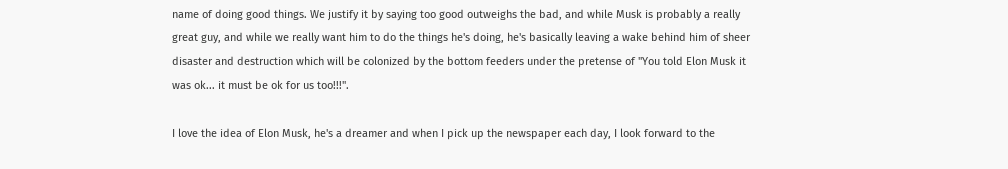name of doing good things. We justify it by saying too good outweighs the bad, and while Musk is probably a really great guy, and while we really want him to do the things he's doing, he's basically leaving a wake behind him of sheer disaster and destruction which will be colonized by the bottom feeders under the pretense of "You told Elon Musk it was ok... it must be ok for us too!!!".

I love the idea of Elon Musk, he's a dreamer and when I pick up the newspaper each day, I look forward to the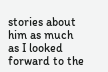stories about him as much as I looked forward to the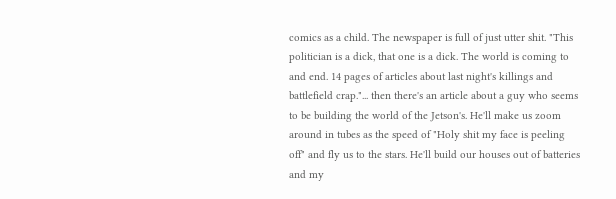comics as a child. The newspaper is full of just utter shit. "This politician is a dick, that one is a dick. The world is coming to and end. 14 pages of articles about last night's killings and battlefield crap."... then there's an article about a guy who seems to be building the world of the Jetson's. He'll make us zoom around in tubes as the speed of "Holy shit my face is peeling off" and fly us to the stars. He'll build our houses out of batteries and my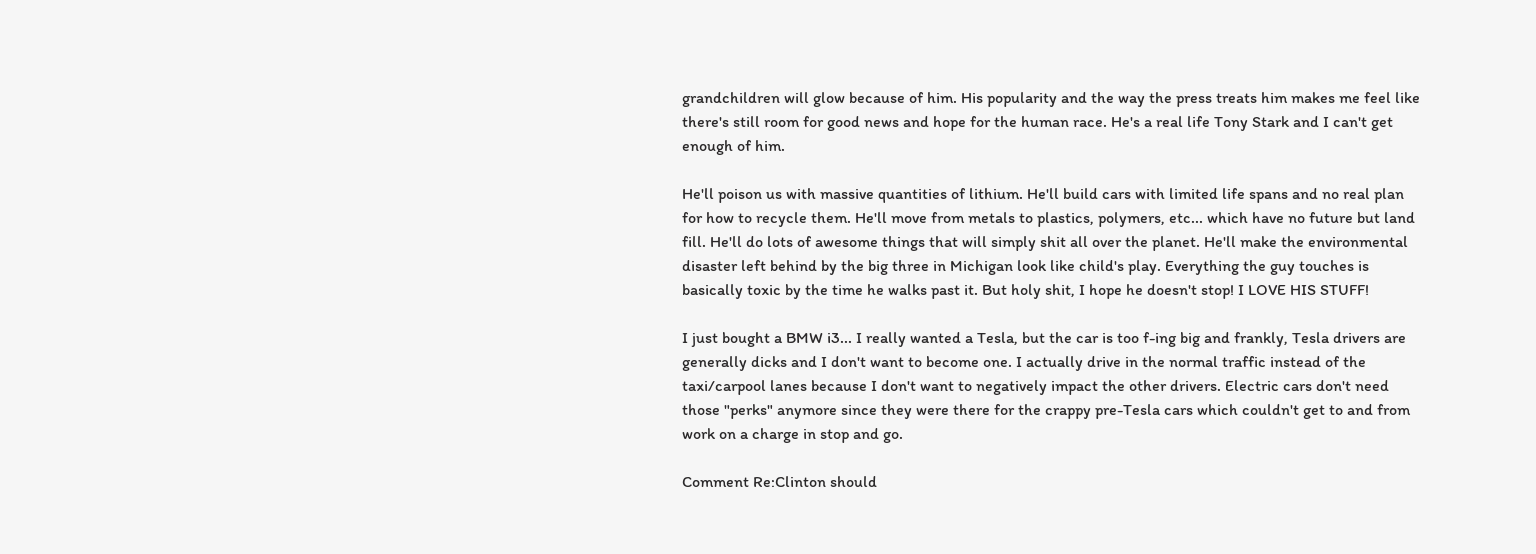grandchildren will glow because of him. His popularity and the way the press treats him makes me feel like there's still room for good news and hope for the human race. He's a real life Tony Stark and I can't get enough of him.

He'll poison us with massive quantities of lithium. He'll build cars with limited life spans and no real plan for how to recycle them. He'll move from metals to plastics, polymers, etc... which have no future but land fill. He'll do lots of awesome things that will simply shit all over the planet. He'll make the environmental disaster left behind by the big three in Michigan look like child's play. Everything the guy touches is basically toxic by the time he walks past it. But holy shit, I hope he doesn't stop! I LOVE HIS STUFF!

I just bought a BMW i3... I really wanted a Tesla, but the car is too f-ing big and frankly, Tesla drivers are generally dicks and I don't want to become one. I actually drive in the normal traffic instead of the taxi/carpool lanes because I don't want to negatively impact the other drivers. Electric cars don't need those "perks" anymore since they were there for the crappy pre-Tesla cars which couldn't get to and from work on a charge in stop and go.

Comment Re:Clinton should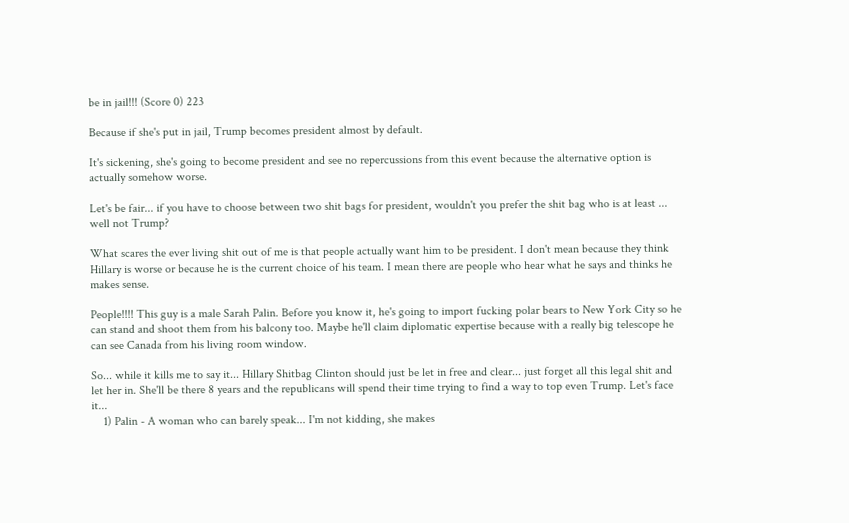be in jail!!! (Score 0) 223

Because if she's put in jail, Trump becomes president almost by default.

It's sickening, she's going to become president and see no repercussions from this event because the alternative option is actually somehow worse.

Let's be fair... if you have to choose between two shit bags for president, wouldn't you prefer the shit bag who is at least ... well not Trump?

What scares the ever living shit out of me is that people actually want him to be president. I don't mean because they think Hillary is worse or because he is the current choice of his team. I mean there are people who hear what he says and thinks he makes sense.

People!!!! This guy is a male Sarah Palin. Before you know it, he's going to import fucking polar bears to New York City so he can stand and shoot them from his balcony too. Maybe he'll claim diplomatic expertise because with a really big telescope he can see Canada from his living room window.

So... while it kills me to say it... Hillary Shitbag Clinton should just be let in free and clear... just forget all this legal shit and let her in. She'll be there 8 years and the republicans will spend their time trying to find a way to top even Trump. Let's face it...
    1) Palin - A woman who can barely speak... I'm not kidding, she makes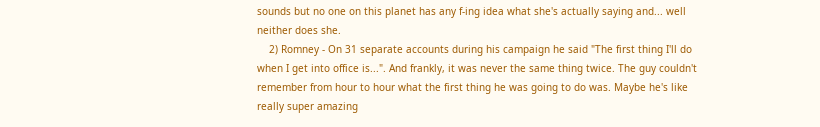sounds but no one on this planet has any f-ing idea what she's actually saying and... well neither does she.
    2) Romney - On 31 separate accounts during his campaign he said "The first thing I'll do when I get into office is...". And frankly, it was never the same thing twice. The guy couldn't remember from hour to hour what the first thing he was going to do was. Maybe he's like really super amazing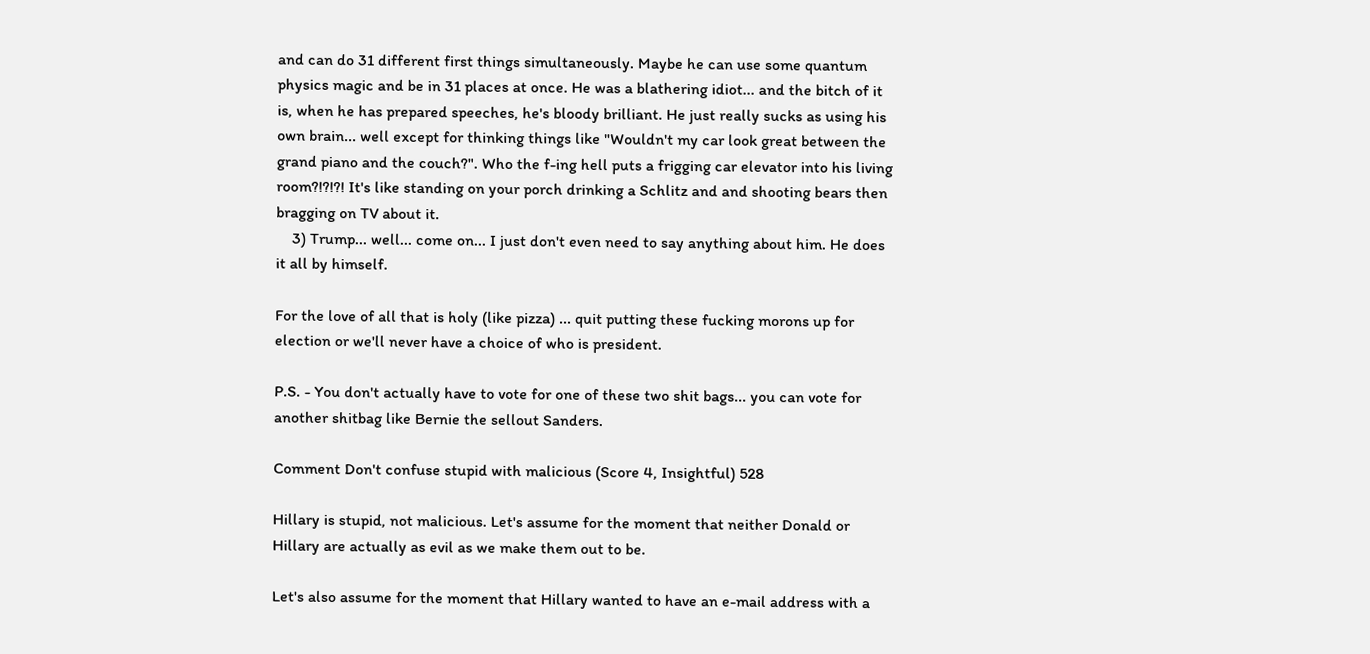and can do 31 different first things simultaneously. Maybe he can use some quantum physics magic and be in 31 places at once. He was a blathering idiot... and the bitch of it is, when he has prepared speeches, he's bloody brilliant. He just really sucks as using his own brain... well except for thinking things like "Wouldn't my car look great between the grand piano and the couch?". Who the f-ing hell puts a frigging car elevator into his living room?!?!?! It's like standing on your porch drinking a Schlitz and and shooting bears then bragging on TV about it.
    3) Trump... well... come on... I just don't even need to say anything about him. He does it all by himself.

For the love of all that is holy (like pizza) ... quit putting these fucking morons up for election or we'll never have a choice of who is president.

P.S. - You don't actually have to vote for one of these two shit bags... you can vote for another shitbag like Bernie the sellout Sanders.

Comment Don't confuse stupid with malicious (Score 4, Insightful) 528

Hillary is stupid, not malicious. Let's assume for the moment that neither Donald or Hillary are actually as evil as we make them out to be.

Let's also assume for the moment that Hillary wanted to have an e-mail address with a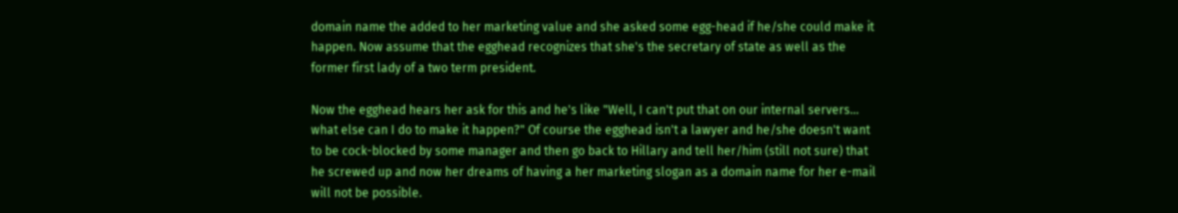domain name the added to her marketing value and she asked some egg-head if he/she could make it happen. Now assume that the egghead recognizes that she's the secretary of state as well as the former first lady of a two term president.

Now the egghead hears her ask for this and he's like "Well, I can't put that on our internal servers... what else can I do to make it happen?" Of course the egghead isn't a lawyer and he/she doesn't want to be cock-blocked by some manager and then go back to Hillary and tell her/him (still not sure) that he screwed up and now her dreams of having a her marketing slogan as a domain name for her e-mail will not be possible.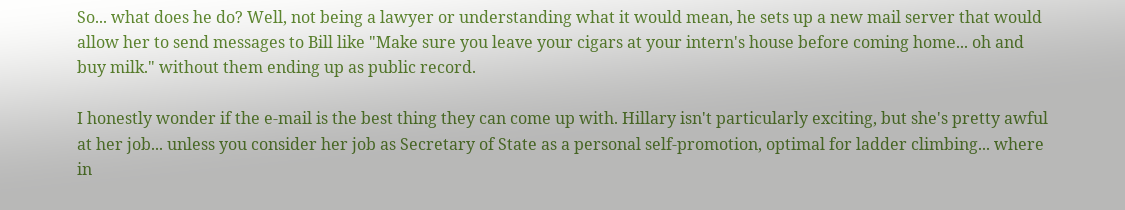So... what does he do? Well, not being a lawyer or understanding what it would mean, he sets up a new mail server that would allow her to send messages to Bill like "Make sure you leave your cigars at your intern's house before coming home... oh and buy milk." without them ending up as public record.

I honestly wonder if the e-mail is the best thing they can come up with. Hillary isn't particularly exciting, but she's pretty awful at her job... unless you consider her job as Secretary of State as a personal self-promotion, optimal for ladder climbing... where in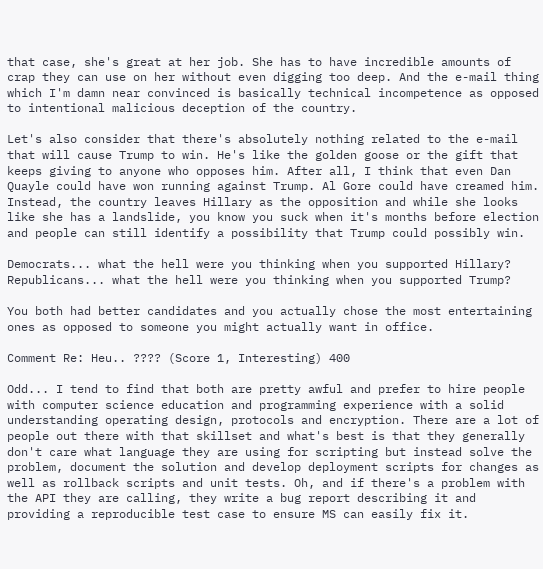that case, she's great at her job. She has to have incredible amounts of crap they can use on her without even digging too deep. And the e-mail thing which I'm damn near convinced is basically technical incompetence as opposed to intentional malicious deception of the country.

Let's also consider that there's absolutely nothing related to the e-mail that will cause Trump to win. He's like the golden goose or the gift that keeps giving to anyone who opposes him. After all, I think that even Dan Quayle could have won running against Trump. Al Gore could have creamed him. Instead, the country leaves Hillary as the opposition and while she looks like she has a landslide, you know you suck when it's months before election and people can still identify a possibility that Trump could possibly win.

Democrats... what the hell were you thinking when you supported Hillary?
Republicans... what the hell were you thinking when you supported Trump?

You both had better candidates and you actually chose the most entertaining ones as opposed to someone you might actually want in office.

Comment Re: Heu.. ???? (Score 1, Interesting) 400

Odd... I tend to find that both are pretty awful and prefer to hire people with computer science education and programming experience with a solid understanding operating design, protocols and encryption. There are a lot of people out there with that skillset and what's best is that they generally don't care what language they are using for scripting but instead solve the problem, document the solution and develop deployment scripts for changes as well as rollback scripts and unit tests. Oh, and if there's a problem with the API they are calling, they write a bug report describing it and providing a reproducible test case to ensure MS can easily fix it.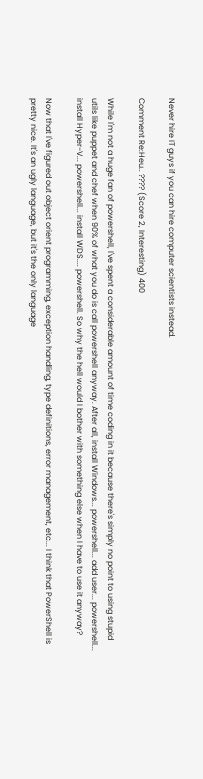Never hire IT guys if you can hire computer scientists instead.

Comment Re:Heu.. ???? (Score 2, Interesting) 400

While I'm not a huge fan of powershell, I've spent a considerable amount of time coding in it because there's simply no point to using stupid utils like puppet and chef when 90% of what you do is call powershell anyway. After all, install Windows... powershell... add user... powershell... install Hyper-V... powershell... install WDS.... powershell. So why the hell would I bother with something else when I have to use it anyway?

Now that I've figured out object orient programming, exception handling, type definitions, error management, etc... I think that PowerShell is pretty nice. It's an ugly language, but it's the only language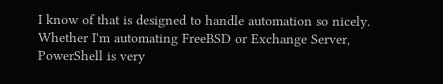I know of that is designed to handle automation so nicely. Whether I'm automating FreeBSD or Exchange Server, PowerShell is very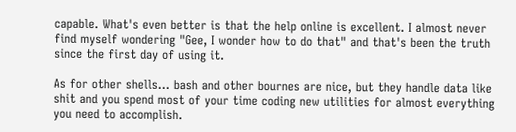capable. What's even better is that the help online is excellent. I almost never find myself wondering "Gee, I wonder how to do that" and that's been the truth since the first day of using it.

As for other shells... bash and other bournes are nice, but they handle data like shit and you spend most of your time coding new utilities for almost everything you need to accomplish.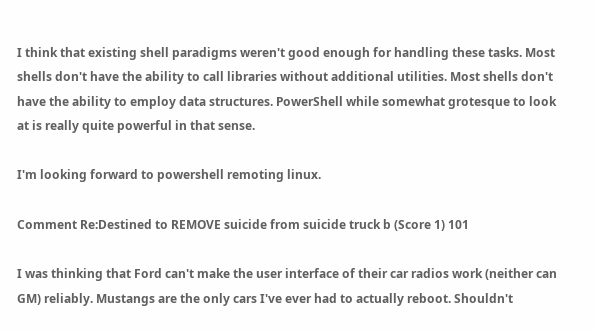I think that existing shell paradigms weren't good enough for handling these tasks. Most shells don't have the ability to call libraries without additional utilities. Most shells don't have the ability to employ data structures. PowerShell while somewhat grotesque to look at is really quite powerful in that sense.

I'm looking forward to powershell remoting linux.

Comment Re:Destined to REMOVE suicide from suicide truck b (Score 1) 101

I was thinking that Ford can't make the user interface of their car radios work (neither can GM) reliably. Mustangs are the only cars I've ever had to actually reboot. Shouldn't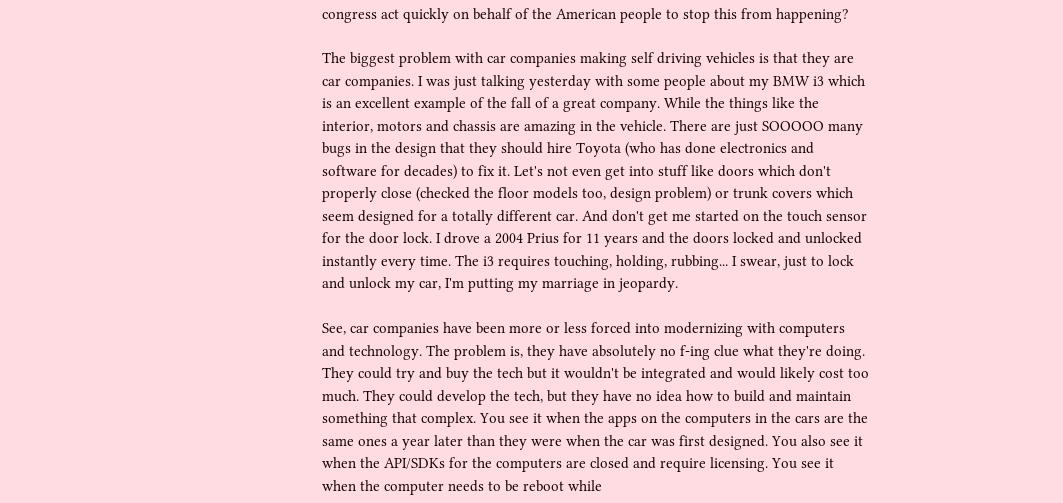congress act quickly on behalf of the American people to stop this from happening?

The biggest problem with car companies making self driving vehicles is that they are car companies. I was just talking yesterday with some people about my BMW i3 which is an excellent example of the fall of a great company. While the things like the interior, motors and chassis are amazing in the vehicle. There are just SOOOOO many bugs in the design that they should hire Toyota (who has done electronics and software for decades) to fix it. Let's not even get into stuff like doors which don't properly close (checked the floor models too, design problem) or trunk covers which seem designed for a totally different car. And don't get me started on the touch sensor for the door lock. I drove a 2004 Prius for 11 years and the doors locked and unlocked instantly every time. The i3 requires touching, holding, rubbing... I swear, just to lock and unlock my car, I'm putting my marriage in jeopardy.

See, car companies have been more or less forced into modernizing with computers and technology. The problem is, they have absolutely no f-ing clue what they're doing. They could try and buy the tech but it wouldn't be integrated and would likely cost too much. They could develop the tech, but they have no idea how to build and maintain something that complex. You see it when the apps on the computers in the cars are the same ones a year later than they were when the car was first designed. You also see it when the API/SDKs for the computers are closed and require licensing. You see it when the computer needs to be reboot while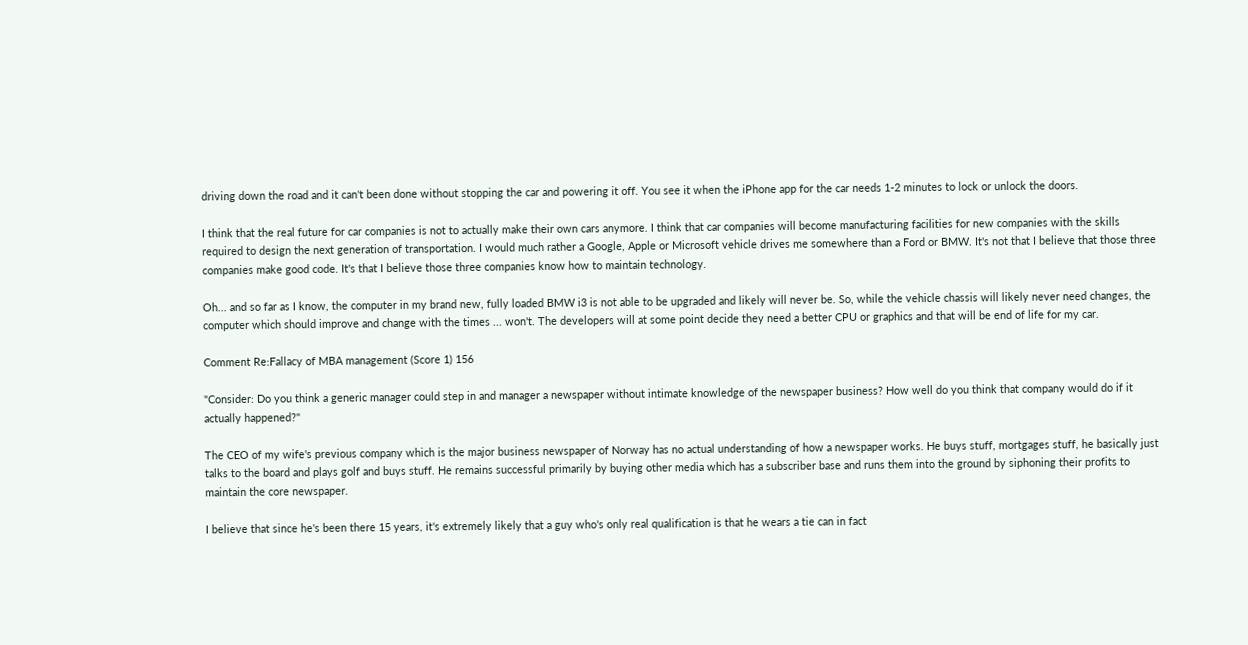driving down the road and it can't been done without stopping the car and powering it off. You see it when the iPhone app for the car needs 1-2 minutes to lock or unlock the doors.

I think that the real future for car companies is not to actually make their own cars anymore. I think that car companies will become manufacturing facilities for new companies with the skills required to design the next generation of transportation. I would much rather a Google, Apple or Microsoft vehicle drives me somewhere than a Ford or BMW. It's not that I believe that those three companies make good code. It's that I believe those three companies know how to maintain technology.

Oh... and so far as I know, the computer in my brand new, fully loaded BMW i3 is not able to be upgraded and likely will never be. So, while the vehicle chassis will likely never need changes, the computer which should improve and change with the times ... won't. The developers will at some point decide they need a better CPU or graphics and that will be end of life for my car.

Comment Re:Fallacy of MBA management (Score 1) 156

"Consider: Do you think a generic manager could step in and manager a newspaper without intimate knowledge of the newspaper business? How well do you think that company would do if it actually happened?"

The CEO of my wife's previous company which is the major business newspaper of Norway has no actual understanding of how a newspaper works. He buys stuff, mortgages stuff, he basically just talks to the board and plays golf and buys stuff. He remains successful primarily by buying other media which has a subscriber base and runs them into the ground by siphoning their profits to maintain the core newspaper.

I believe that since he's been there 15 years, it's extremely likely that a guy who's only real qualification is that he wears a tie can in fact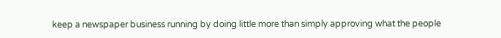keep a newspaper business running by doing little more than simply approving what the people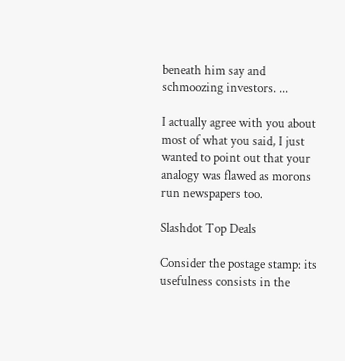beneath him say and schmoozing investors. ...

I actually agree with you about most of what you said, I just wanted to point out that your analogy was flawed as morons run newspapers too.

Slashdot Top Deals

Consider the postage stamp: its usefulness consists in the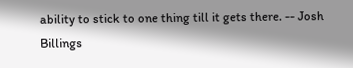ability to stick to one thing till it gets there. -- Josh Billings